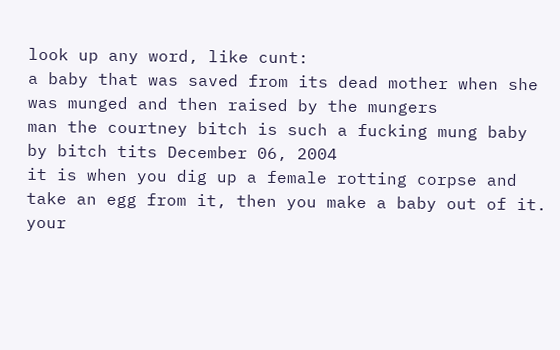look up any word, like cunt:
a baby that was saved from its dead mother when she was munged and then raised by the mungers
man the courtney bitch is such a fucking mung baby
by bitch tits December 06, 2004
it is when you dig up a female rotting corpse and take an egg from it, then you make a baby out of it.
your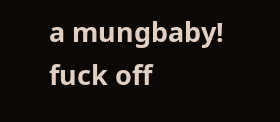a mungbaby!
fuck off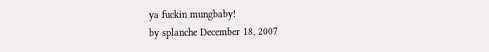ya fuckin mungbaby!
by splanche December 18, 2007